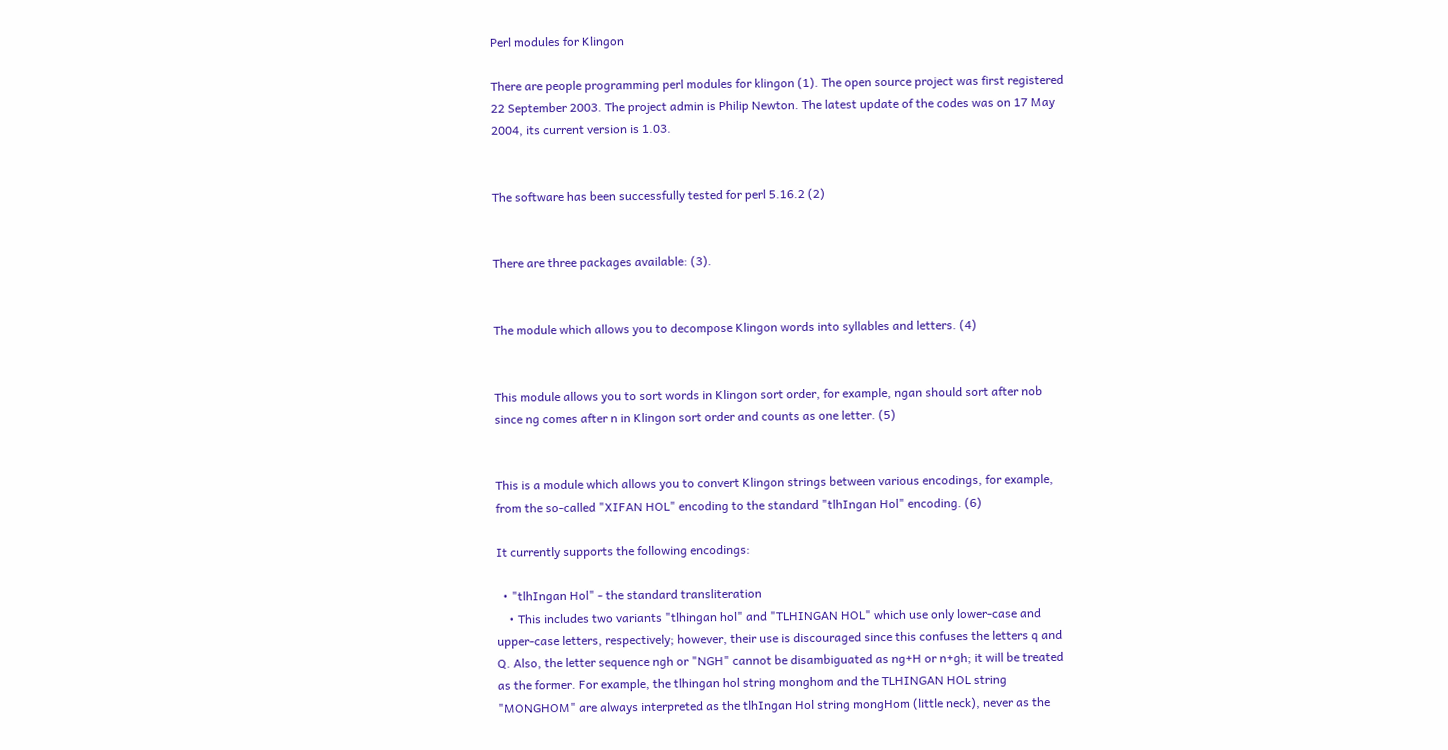Perl modules for Klingon

There are people programming perl modules for klingon (1). The open source project was first registered 22 September 2003. The project admin is Philip Newton. The latest update of the codes was on 17 May 2004, its current version is 1.03.


The software has been successfully tested for perl 5.16.2 (2)


There are three packages available: (3).


The module which allows you to decompose Klingon words into syllables and letters. (4)


This module allows you to sort words in Klingon sort order, for example, ngan should sort after nob since ng comes after n in Klingon sort order and counts as one letter. (5)


This is a module which allows you to convert Klingon strings between various encodings, for example, from the so-called "XIFAN HOL" encoding to the standard "tlhIngan Hol" encoding. (6)

It currently supports the following encodings:

  • "tlhIngan Hol" - the standard transliteration
    • This includes two variants "tlhingan hol" and "TLHINGAN HOL" which use only lower-case and upper-case letters, respectively; however, their use is discouraged since this confuses the letters q and Q. Also, the letter sequence ngh or "NGH" cannot be disambiguated as ng+H or n+gh; it will be treated as the former. For example, the tlhingan hol string monghom and the TLHINGAN HOL string "MONGHOM" are always interpreted as the tlhIngan Hol string mongHom (little neck), never as the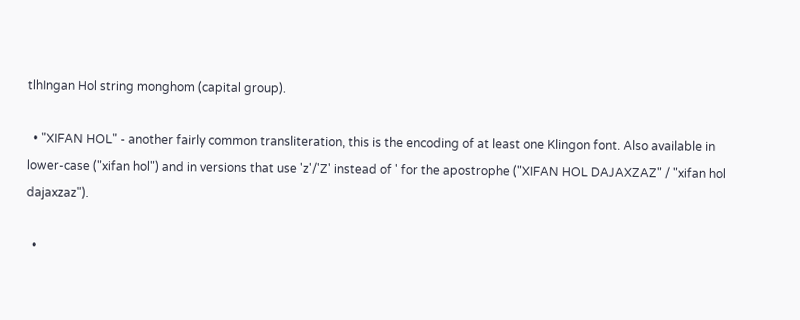tlhIngan Hol string monghom (capital group).

  • "XIFAN HOL" - another fairly common transliteration, this is the encoding of at least one Klingon font. Also available in lower-case ("xifan hol") and in versions that use 'z'/'Z' instead of ' for the apostrophe ("XIFAN HOL DAJAXZAZ" / "xifan hol dajaxzaz").

  •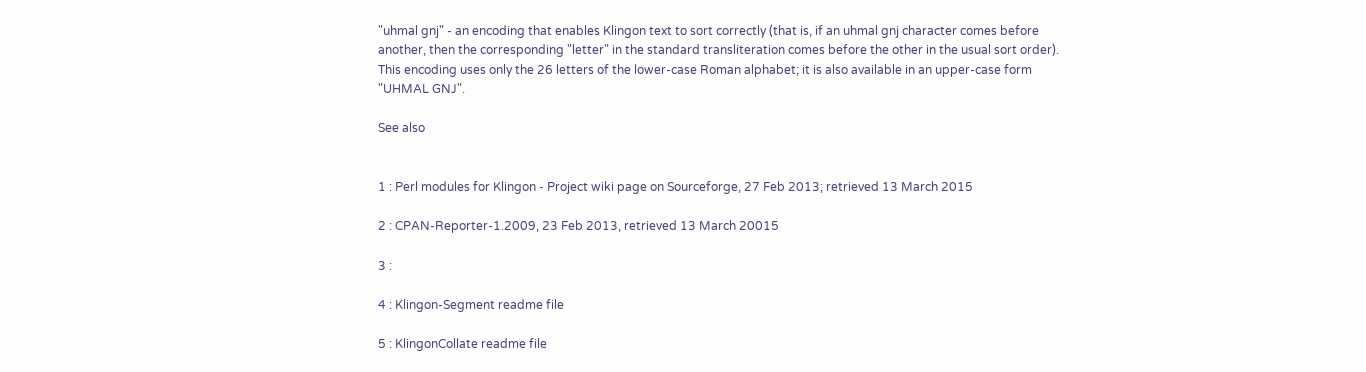"uhmal gnj" - an encoding that enables Klingon text to sort correctly (that is, if an uhmal gnj character comes before another, then the corresponding "letter" in the standard transliteration comes before the other in the usual sort order). This encoding uses only the 26 letters of the lower-case Roman alphabet; it is also available in an upper-case form "UHMAL GNJ".

See also


1 : Perl modules for Klingon - Project wiki page on Sourceforge, 27 Feb 2013; retrieved 13 March 2015

2 : CPAN-Reporter-1.2009, 23 Feb 2013, retrieved 13 March 20015

3 :

4 : Klingon-Segment readme file

5 : KlingonCollate readme file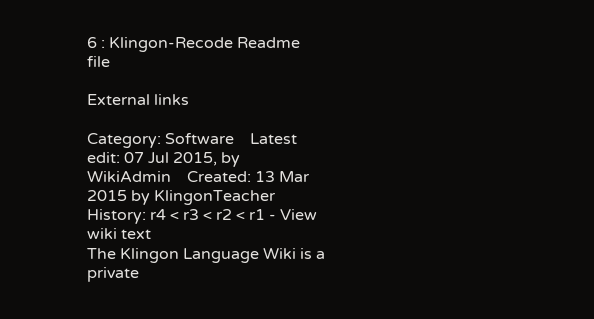6 : Klingon-Recode Readme file

External links

Category: Software    Latest edit: 07 Jul 2015, by WikiAdmin    Created: 13 Mar 2015 by KlingonTeacher
History: r4 < r3 < r2 < r1 - View wiki text
The Klingon Language Wiki is a private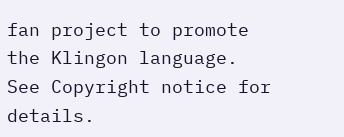fan project to promote the Klingon language. See Copyright notice for details.